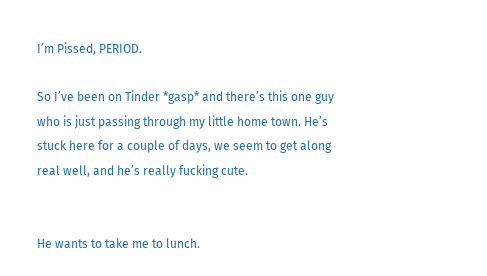I’m Pissed, PERIOD.

So I’ve been on Tinder *gasp* and there’s this one guy who is just passing through my little home town. He’s stuck here for a couple of days, we seem to get along real well, and he’s really fucking cute.


He wants to take me to lunch.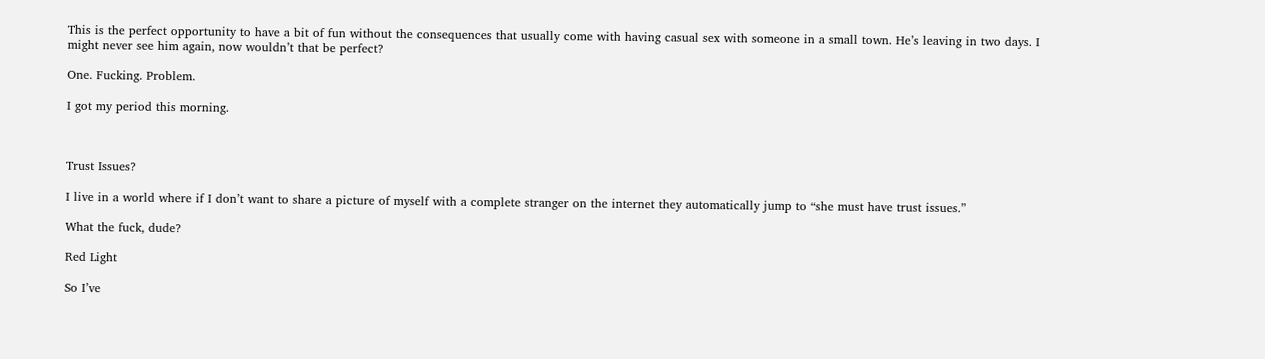This is the perfect opportunity to have a bit of fun without the consequences that usually come with having casual sex with someone in a small town. He’s leaving in two days. I might never see him again, now wouldn’t that be perfect?

One. Fucking. Problem.

I got my period this morning.



Trust Issues?

I live in a world where if I don’t want to share a picture of myself with a complete stranger on the internet they automatically jump to “she must have trust issues.”

What the fuck, dude?

Red Light

So I’ve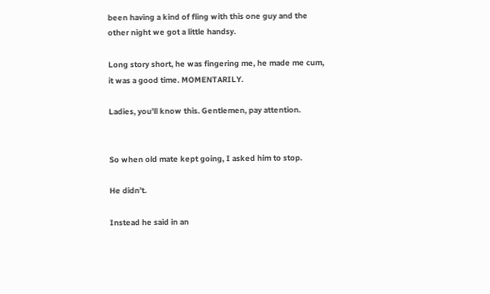been having a kind of fling with this one guy and the other night we got a little handsy.

Long story short, he was fingering me, he made me cum, it was a good time. MOMENTARILY.

Ladies, you’ll know this. Gentlemen, pay attention.


So when old mate kept going, I asked him to stop.

He didn’t.

Instead he said in an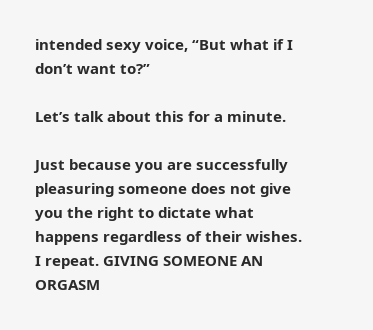intended sexy voice, “But what if I don’t want to?”

Let’s talk about this for a minute.

Just because you are successfully pleasuring someone does not give you the right to dictate what happens regardless of their wishes. I repeat. GIVING SOMEONE AN ORGASM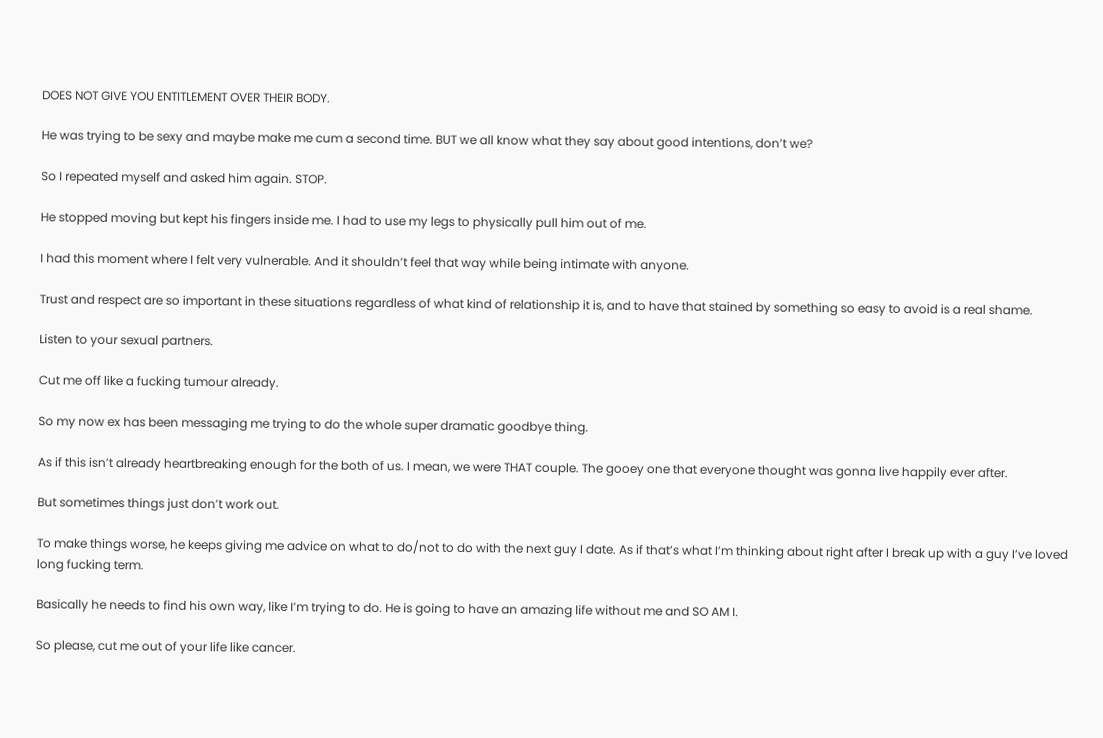DOES NOT GIVE YOU ENTITLEMENT OVER THEIR BODY.

He was trying to be sexy and maybe make me cum a second time. BUT we all know what they say about good intentions, don’t we?

So I repeated myself and asked him again. STOP.

He stopped moving but kept his fingers inside me. I had to use my legs to physically pull him out of me.

I had this moment where I felt very vulnerable. And it shouldn’t feel that way while being intimate with anyone.

Trust and respect are so important in these situations regardless of what kind of relationship it is, and to have that stained by something so easy to avoid is a real shame.

Listen to your sexual partners.

Cut me off like a fucking tumour already.

So my now ex has been messaging me trying to do the whole super dramatic goodbye thing.

As if this isn’t already heartbreaking enough for the both of us. I mean, we were THAT couple. The gooey one that everyone thought was gonna live happily ever after.

But sometimes things just don’t work out.

To make things worse, he keeps giving me advice on what to do/not to do with the next guy I date. As if that’s what I’m thinking about right after I break up with a guy I’ve loved long fucking term.

Basically he needs to find his own way, like I’m trying to do. He is going to have an amazing life without me and SO AM I.

So please, cut me out of your life like cancer.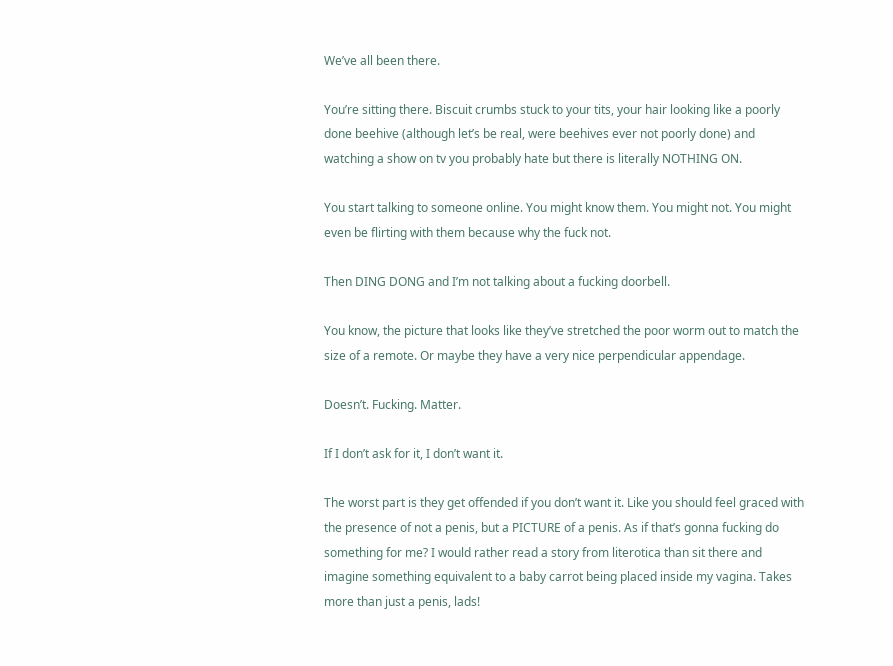We’ve all been there.

You’re sitting there. Biscuit crumbs stuck to your tits, your hair looking like a poorly done beehive (although let’s be real, were beehives ever not poorly done) and watching a show on tv you probably hate but there is literally NOTHING ON.

You start talking to someone online. You might know them. You might not. You might even be flirting with them because why the fuck not.

Then DING DONG and I’m not talking about a fucking doorbell.

You know, the picture that looks like they’ve stretched the poor worm out to match the size of a remote. Or maybe they have a very nice perpendicular appendage.

Doesn’t. Fucking. Matter.

If I don’t ask for it, I don’t want it.

The worst part is they get offended if you don’t want it. Like you should feel graced with the presence of not a penis, but a PICTURE of a penis. As if that’s gonna fucking do something for me? I would rather read a story from literotica than sit there and imagine something equivalent to a baby carrot being placed inside my vagina. Takes more than just a penis, lads!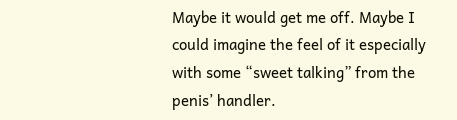Maybe it would get me off. Maybe I could imagine the feel of it especially with some “sweet talking” from the penis’ handler.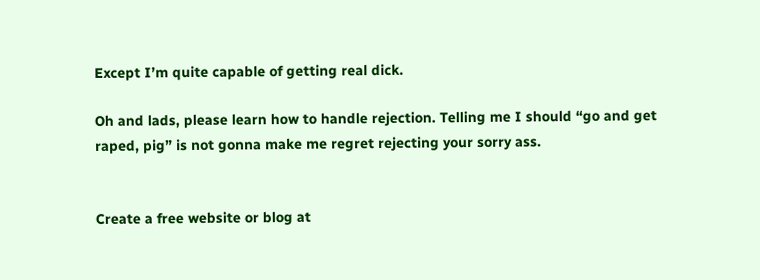Except I’m quite capable of getting real dick.

Oh and lads, please learn how to handle rejection. Telling me I should “go and get raped, pig” is not gonna make me regret rejecting your sorry ass.


Create a free website or blog at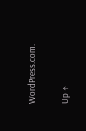WordPress.com.

Up ↑